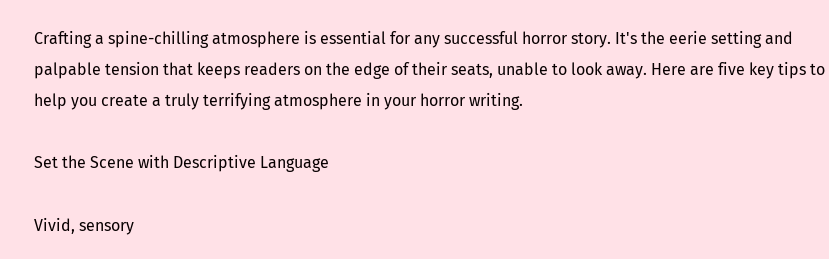Crafting a spine-chilling atmosphere is essential for any successful horror story. It's the eerie setting and palpable tension that keeps readers on the edge of their seats, unable to look away. Here are five key tips to help you create a truly terrifying atmosphere in your horror writing.

Set the Scene with Descriptive Language

Vivid, sensory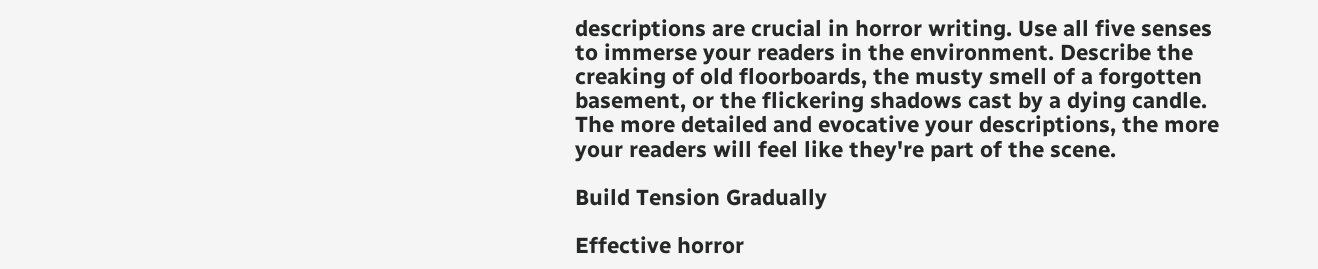descriptions are crucial in horror writing. Use all five senses to immerse your readers in the environment. Describe the creaking of old floorboards, the musty smell of a forgotten basement, or the flickering shadows cast by a dying candle. The more detailed and evocative your descriptions, the more your readers will feel like they're part of the scene.

Build Tension Gradually

Effective horror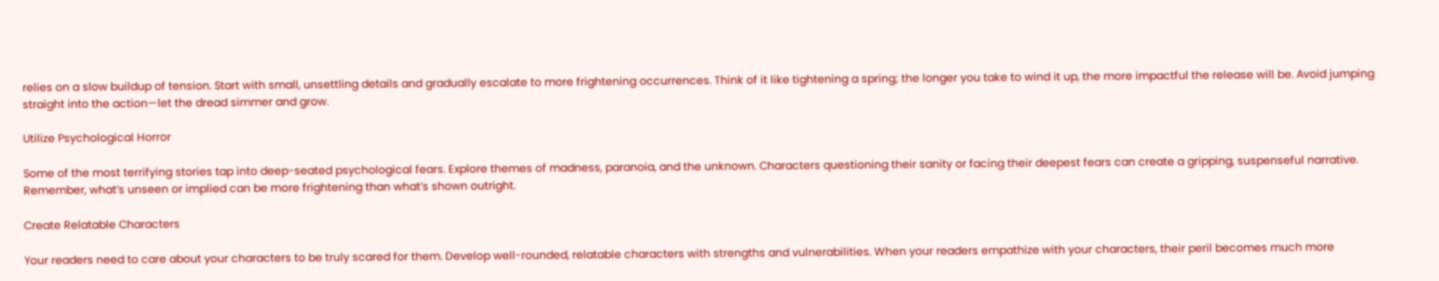relies on a slow buildup of tension. Start with small, unsettling details and gradually escalate to more frightening occurrences. Think of it like tightening a spring; the longer you take to wind it up, the more impactful the release will be. Avoid jumping straight into the action—let the dread simmer and grow.

Utilize Psychological Horror

Some of the most terrifying stories tap into deep-seated psychological fears. Explore themes of madness, paranoia, and the unknown. Characters questioning their sanity or facing their deepest fears can create a gripping, suspenseful narrative. Remember, what’s unseen or implied can be more frightening than what’s shown outright.

Create Relatable Characters

Your readers need to care about your characters to be truly scared for them. Develop well-rounded, relatable characters with strengths and vulnerabilities. When your readers empathize with your characters, their peril becomes much more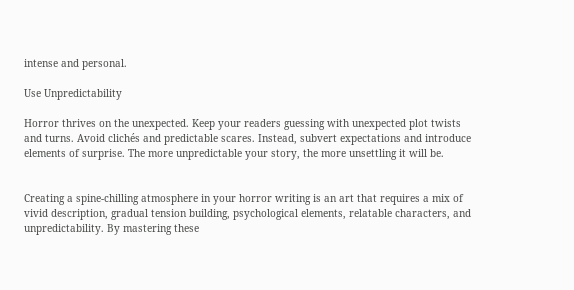intense and personal.

Use Unpredictability

Horror thrives on the unexpected. Keep your readers guessing with unexpected plot twists and turns. Avoid clichés and predictable scares. Instead, subvert expectations and introduce elements of surprise. The more unpredictable your story, the more unsettling it will be.


Creating a spine-chilling atmosphere in your horror writing is an art that requires a mix of vivid description, gradual tension building, psychological elements, relatable characters, and unpredictability. By mastering these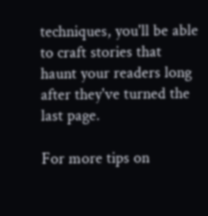techniques, you'll be able to craft stories that haunt your readers long after they've turned the last page.

For more tips on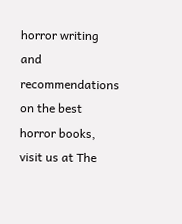horror writing and recommendations on the best horror books, visit us at The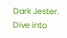Dark Jester. Dive into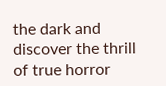the dark and discover the thrill of true horror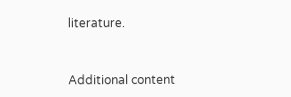literature.


Additional content